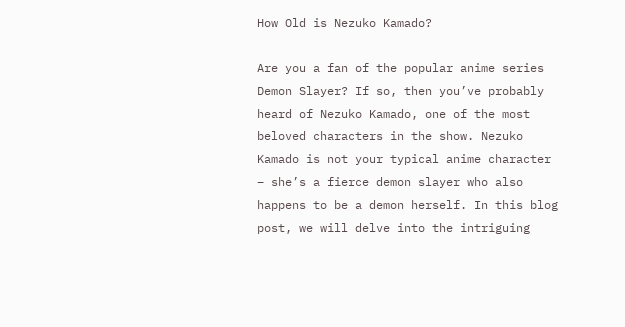How Old is Nezuko Kamado?

Are you a fan of the popular anime series Demon Slayer? If so, then you’ve probably heard of Nezuko Kamado, one of the most beloved characters in the show. Nezuko Kamado is not your typical anime character – she’s a fierce demon slayer who also happens to be a demon herself. In this blog post, we will delve into the intriguing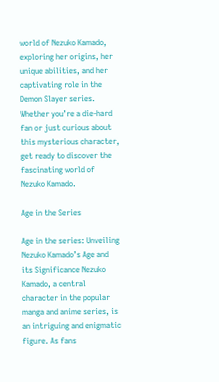world of Nezuko Kamado, exploring her origins, her unique abilities, and her captivating role in the Demon Slayer series. Whether you’re a die-hard fan or just curious about this mysterious character, get ready to discover the fascinating world of Nezuko Kamado.

Age in the Series

Age in the series: Unveiling Nezuko Kamado’s Age and its Significance Nezuko Kamado, a central character in the popular manga and anime series, is an intriguing and enigmatic figure. As fans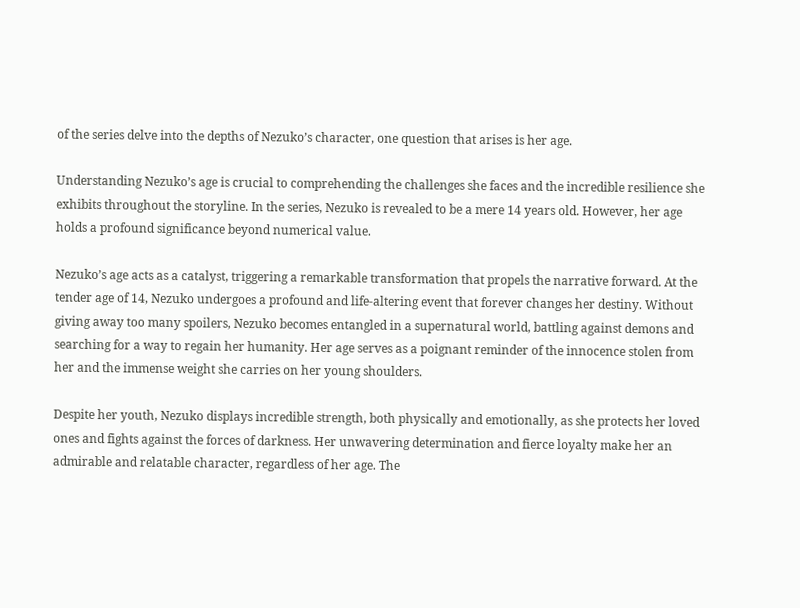of the series delve into the depths of Nezuko’s character, one question that arises is her age.

Understanding Nezuko’s age is crucial to comprehending the challenges she faces and the incredible resilience she exhibits throughout the storyline. In the series, Nezuko is revealed to be a mere 14 years old. However, her age holds a profound significance beyond numerical value.

Nezuko’s age acts as a catalyst, triggering a remarkable transformation that propels the narrative forward. At the tender age of 14, Nezuko undergoes a profound and life-altering event that forever changes her destiny. Without giving away too many spoilers, Nezuko becomes entangled in a supernatural world, battling against demons and searching for a way to regain her humanity. Her age serves as a poignant reminder of the innocence stolen from her and the immense weight she carries on her young shoulders.

Despite her youth, Nezuko displays incredible strength, both physically and emotionally, as she protects her loved ones and fights against the forces of darkness. Her unwavering determination and fierce loyalty make her an admirable and relatable character, regardless of her age. The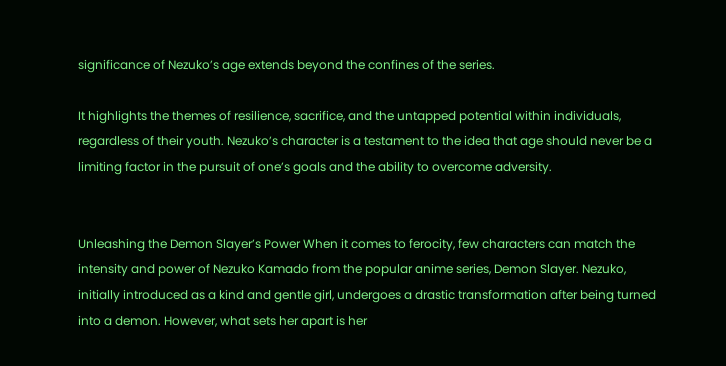significance of Nezuko’s age extends beyond the confines of the series.

It highlights the themes of resilience, sacrifice, and the untapped potential within individuals, regardless of their youth. Nezuko’s character is a testament to the idea that age should never be a limiting factor in the pursuit of one’s goals and the ability to overcome adversity.


Unleashing the Demon Slayer’s Power When it comes to ferocity, few characters can match the intensity and power of Nezuko Kamado from the popular anime series, Demon Slayer. Nezuko, initially introduced as a kind and gentle girl, undergoes a drastic transformation after being turned into a demon. However, what sets her apart is her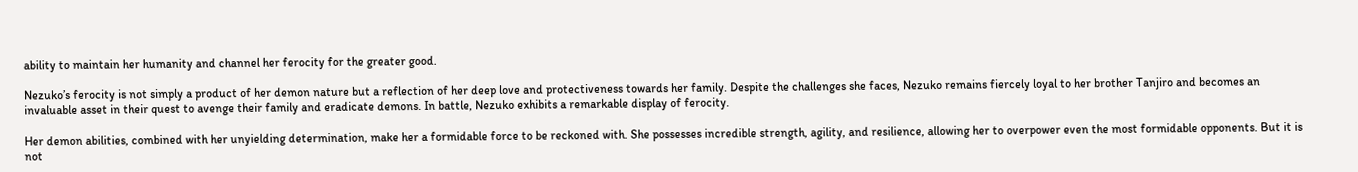ability to maintain her humanity and channel her ferocity for the greater good.

Nezuko’s ferocity is not simply a product of her demon nature but a reflection of her deep love and protectiveness towards her family. Despite the challenges she faces, Nezuko remains fiercely loyal to her brother Tanjiro and becomes an invaluable asset in their quest to avenge their family and eradicate demons. In battle, Nezuko exhibits a remarkable display of ferocity.

Her demon abilities, combined with her unyielding determination, make her a formidable force to be reckoned with. She possesses incredible strength, agility, and resilience, allowing her to overpower even the most formidable opponents. But it is not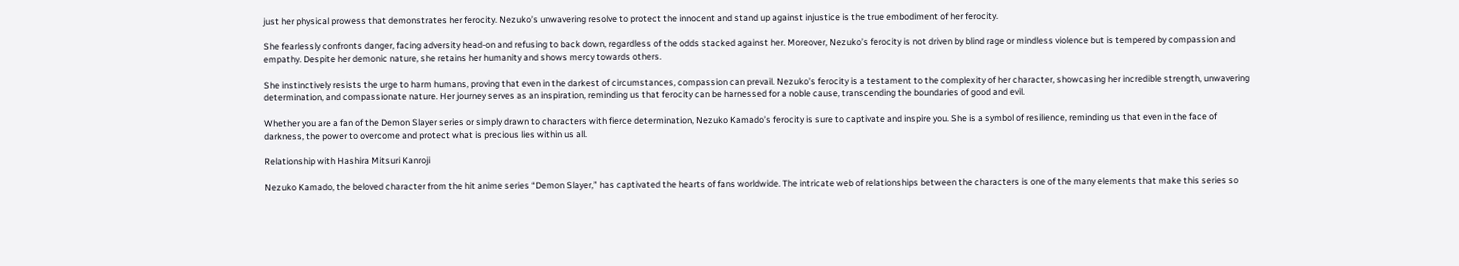just her physical prowess that demonstrates her ferocity. Nezuko’s unwavering resolve to protect the innocent and stand up against injustice is the true embodiment of her ferocity.

She fearlessly confronts danger, facing adversity head-on and refusing to back down, regardless of the odds stacked against her. Moreover, Nezuko’s ferocity is not driven by blind rage or mindless violence but is tempered by compassion and empathy. Despite her demonic nature, she retains her humanity and shows mercy towards others.

She instinctively resists the urge to harm humans, proving that even in the darkest of circumstances, compassion can prevail. Nezuko’s ferocity is a testament to the complexity of her character, showcasing her incredible strength, unwavering determination, and compassionate nature. Her journey serves as an inspiration, reminding us that ferocity can be harnessed for a noble cause, transcending the boundaries of good and evil.

Whether you are a fan of the Demon Slayer series or simply drawn to characters with fierce determination, Nezuko Kamado’s ferocity is sure to captivate and inspire you. She is a symbol of resilience, reminding us that even in the face of darkness, the power to overcome and protect what is precious lies within us all.

Relationship with Hashira Mitsuri Kanroji

Nezuko Kamado, the beloved character from the hit anime series “Demon Slayer,” has captivated the hearts of fans worldwide. The intricate web of relationships between the characters is one of the many elements that make this series so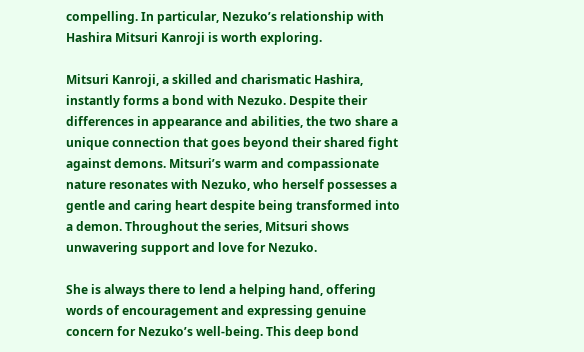compelling. In particular, Nezuko’s relationship with Hashira Mitsuri Kanroji is worth exploring.

Mitsuri Kanroji, a skilled and charismatic Hashira, instantly forms a bond with Nezuko. Despite their differences in appearance and abilities, the two share a unique connection that goes beyond their shared fight against demons. Mitsuri’s warm and compassionate nature resonates with Nezuko, who herself possesses a gentle and caring heart despite being transformed into a demon. Throughout the series, Mitsuri shows unwavering support and love for Nezuko.

She is always there to lend a helping hand, offering words of encouragement and expressing genuine concern for Nezuko’s well-being. This deep bond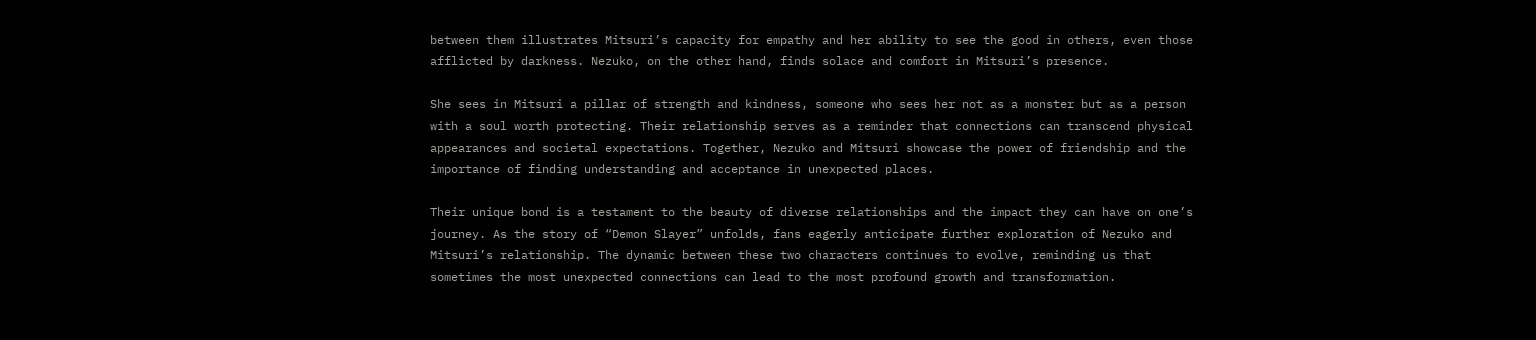between them illustrates Mitsuri’s capacity for empathy and her ability to see the good in others, even those afflicted by darkness. Nezuko, on the other hand, finds solace and comfort in Mitsuri’s presence.

She sees in Mitsuri a pillar of strength and kindness, someone who sees her not as a monster but as a person with a soul worth protecting. Their relationship serves as a reminder that connections can transcend physical appearances and societal expectations. Together, Nezuko and Mitsuri showcase the power of friendship and the importance of finding understanding and acceptance in unexpected places.

Their unique bond is a testament to the beauty of diverse relationships and the impact they can have on one’s journey. As the story of “Demon Slayer” unfolds, fans eagerly anticipate further exploration of Nezuko and Mitsuri’s relationship. The dynamic between these two characters continues to evolve, reminding us that sometimes the most unexpected connections can lead to the most profound growth and transformation.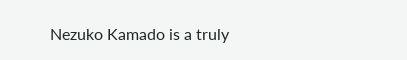Nezuko Kamado is a truly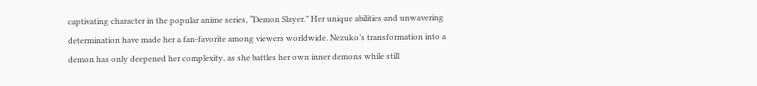captivating character in the popular anime series, “Demon Slayer.” Her unique abilities and unwavering determination have made her a fan-favorite among viewers worldwide. Nezuko’s transformation into a demon has only deepened her complexity, as she battles her own inner demons while still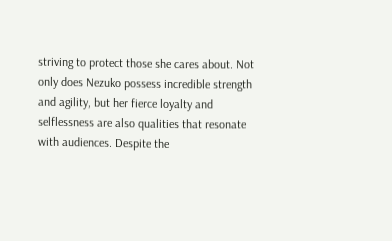striving to protect those she cares about. Not only does Nezuko possess incredible strength and agility, but her fierce loyalty and selflessness are also qualities that resonate with audiences. Despite the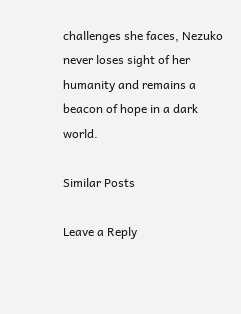challenges she faces, Nezuko never loses sight of her humanity and remains a beacon of hope in a dark world.

Similar Posts

Leave a Reply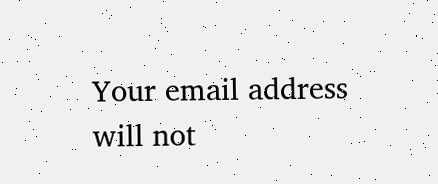Your email address will not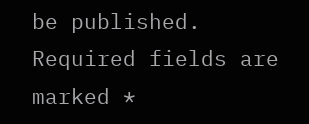be published. Required fields are marked *